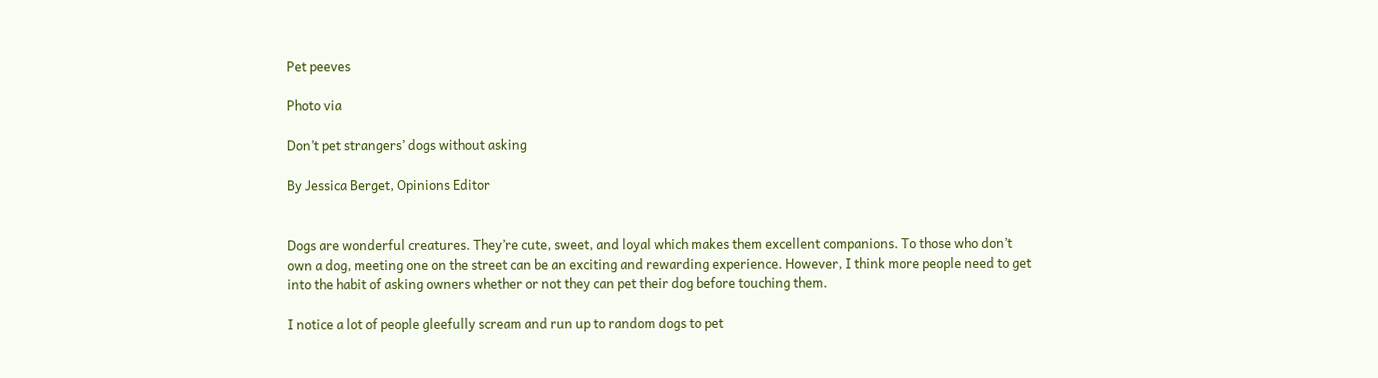Pet peeves

Photo via

Don’t pet strangers’ dogs without asking

By Jessica Berget, Opinions Editor


Dogs are wonderful creatures. They’re cute, sweet, and loyal which makes them excellent companions. To those who don’t own a dog, meeting one on the street can be an exciting and rewarding experience. However, I think more people need to get into the habit of asking owners whether or not they can pet their dog before touching them.

I notice a lot of people gleefully scream and run up to random dogs to pet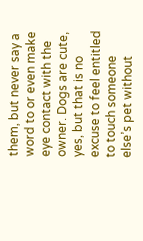them, but never say a word to or even make eye contact with the owner. Dogs are cute, yes, but that is no excuse to feel entitled to touch someone else’s pet without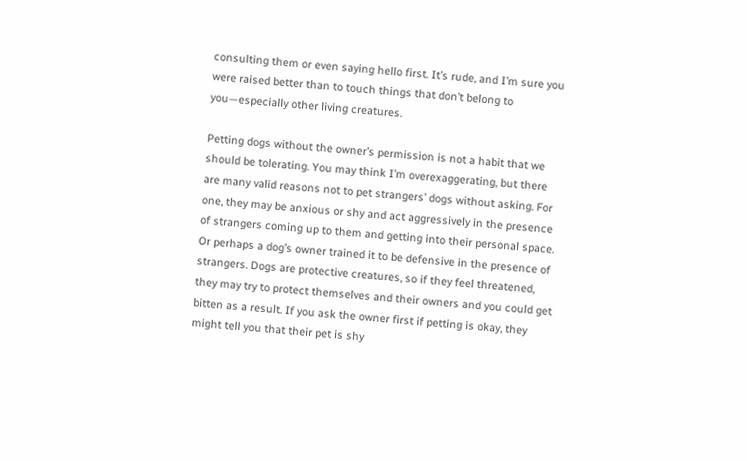consulting them or even saying hello first. It’s rude, and I’m sure you were raised better than to touch things that don’t belong to you—especially other living creatures.

Petting dogs without the owner’s permission is not a habit that we should be tolerating. You may think I’m overexaggerating, but there are many valid reasons not to pet strangers’ dogs without asking. For one, they may be anxious or shy and act aggressively in the presence of strangers coming up to them and getting into their personal space. Or perhaps a dog’s owner trained it to be defensive in the presence of strangers. Dogs are protective creatures, so if they feel threatened, they may try to protect themselves and their owners and you could get bitten as a result. If you ask the owner first if petting is okay, they might tell you that their pet is shy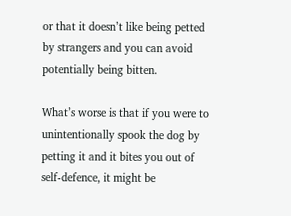or that it doesn’t like being petted by strangers and you can avoid potentially being bitten.

What’s worse is that if you were to unintentionally spook the dog by petting it and it bites you out of self-defence, it might be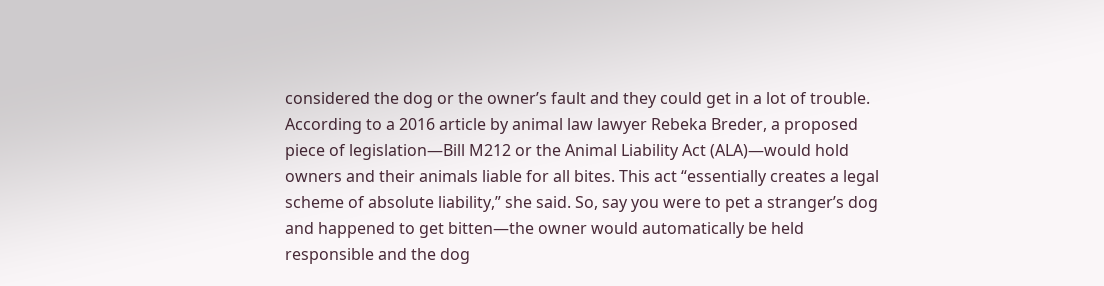considered the dog or the owner’s fault and they could get in a lot of trouble. According to a 2016 article by animal law lawyer Rebeka Breder, a proposed piece of legislation—Bill M212 or the Animal Liability Act (ALA)—would hold owners and their animals liable for all bites. This act “essentially creates a legal scheme of absolute liability,” she said. So, say you were to pet a stranger’s dog and happened to get bitten—the owner would automatically be held responsible and the dog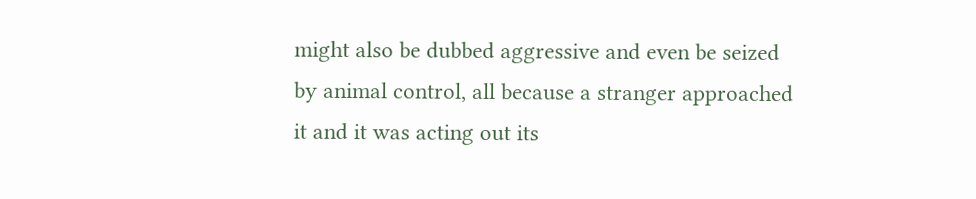might also be dubbed aggressive and even be seized by animal control, all because a stranger approached it and it was acting out its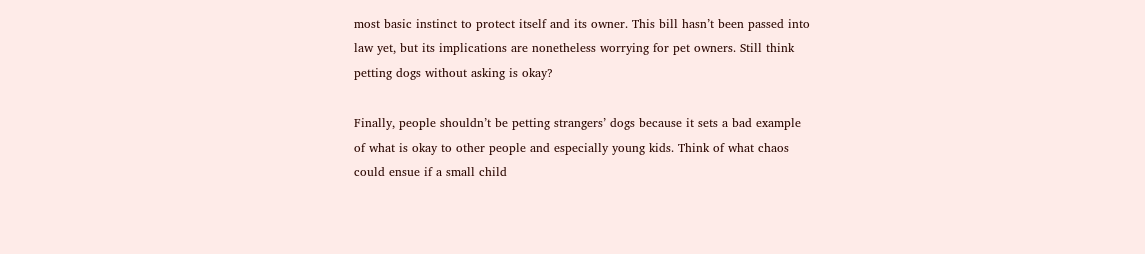most basic instinct to protect itself and its owner. This bill hasn’t been passed into law yet, but its implications are nonetheless worrying for pet owners. Still think petting dogs without asking is okay?

Finally, people shouldn’t be petting strangers’ dogs because it sets a bad example of what is okay to other people and especially young kids. Think of what chaos could ensue if a small child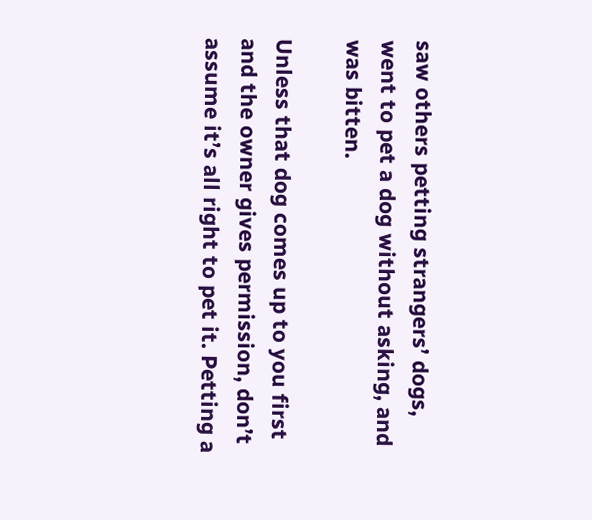saw others petting strangers’ dogs, went to pet a dog without asking, and was bitten.

Unless that dog comes up to you first and the owner gives permission, don’t assume it’s all right to pet it. Petting a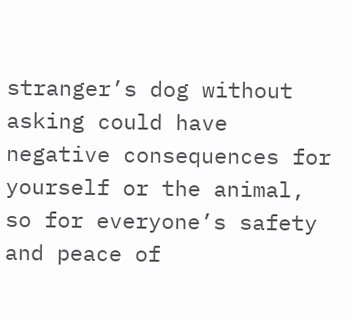stranger’s dog without asking could have negative consequences for yourself or the animal, so for everyone’s safety and peace of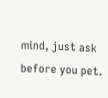mind, just ask before you pet.